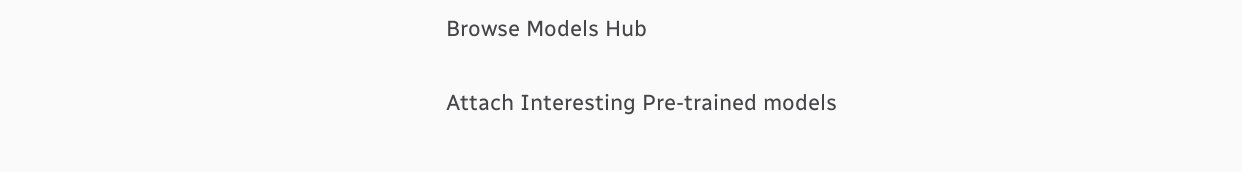Browse Models Hub

Attach Interesting Pre-trained models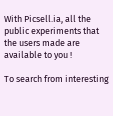With Picsell.ia, all the public experiments that the users made are available to you !

To search from interesting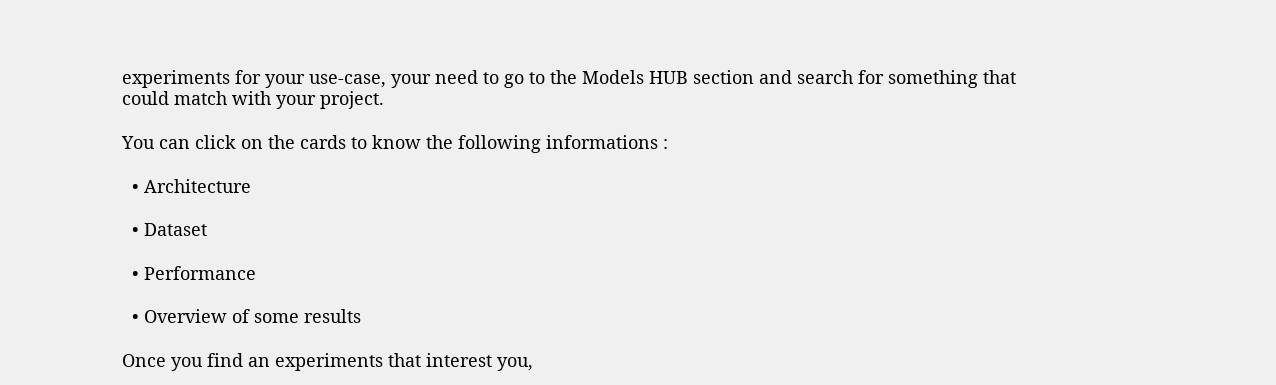experiments for your use-case, your need to go to the Models HUB section and search for something that could match with your project.

You can click on the cards to know the following informations :

  • Architecture

  • Dataset

  • Performance

  • Overview of some results

Once you find an experiments that interest you,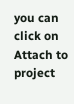you can click on Attach to project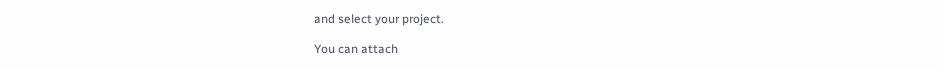and select your project.

You can attach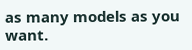as many models as you want.